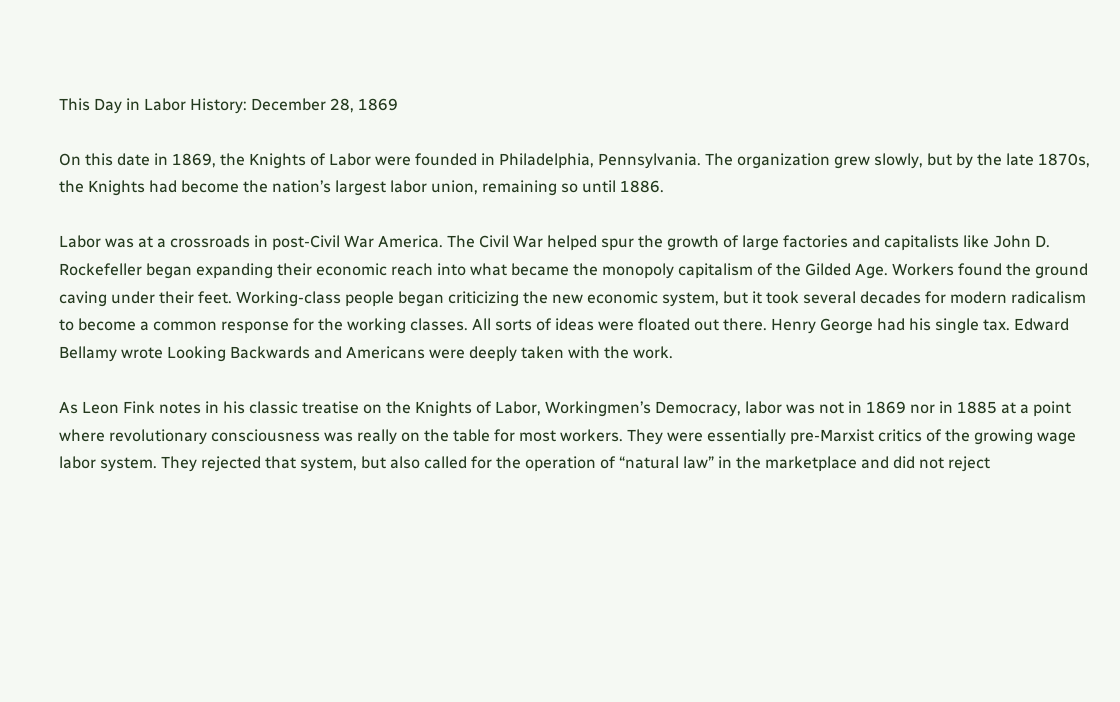This Day in Labor History: December 28, 1869

On this date in 1869, the Knights of Labor were founded in Philadelphia, Pennsylvania. The organization grew slowly, but by the late 1870s, the Knights had become the nation’s largest labor union, remaining so until 1886.

Labor was at a crossroads in post-Civil War America. The Civil War helped spur the growth of large factories and capitalists like John D. Rockefeller began expanding their economic reach into what became the monopoly capitalism of the Gilded Age. Workers found the ground caving under their feet. Working-class people began criticizing the new economic system, but it took several decades for modern radicalism to become a common response for the working classes. All sorts of ideas were floated out there. Henry George had his single tax. Edward Bellamy wrote Looking Backwards and Americans were deeply taken with the work.

As Leon Fink notes in his classic treatise on the Knights of Labor, Workingmen’s Democracy, labor was not in 1869 nor in 1885 at a point where revolutionary consciousness was really on the table for most workers. They were essentially pre-Marxist critics of the growing wage labor system. They rejected that system, but also called for the operation of “natural law” in the marketplace and did not reject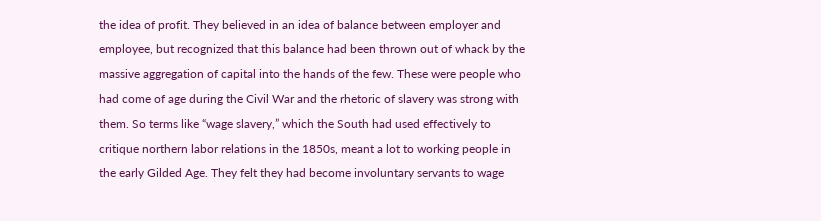the idea of profit. They believed in an idea of balance between employer and employee, but recognized that this balance had been thrown out of whack by the massive aggregation of capital into the hands of the few. These were people who had come of age during the Civil War and the rhetoric of slavery was strong with them. So terms like “wage slavery,” which the South had used effectively to critique northern labor relations in the 1850s, meant a lot to working people in the early Gilded Age. They felt they had become involuntary servants to wage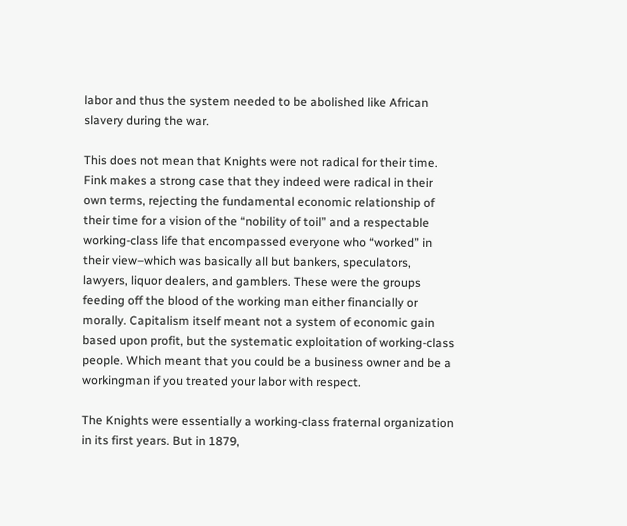labor and thus the system needed to be abolished like African slavery during the war.

This does not mean that Knights were not radical for their time. Fink makes a strong case that they indeed were radical in their own terms, rejecting the fundamental economic relationship of their time for a vision of the “nobility of toil” and a respectable working-class life that encompassed everyone who “worked” in their view–which was basically all but bankers, speculators, lawyers, liquor dealers, and gamblers. These were the groups feeding off the blood of the working man either financially or morally. Capitalism itself meant not a system of economic gain based upon profit, but the systematic exploitation of working-class people. Which meant that you could be a business owner and be a workingman if you treated your labor with respect.

The Knights were essentially a working-class fraternal organization in its first years. But in 1879,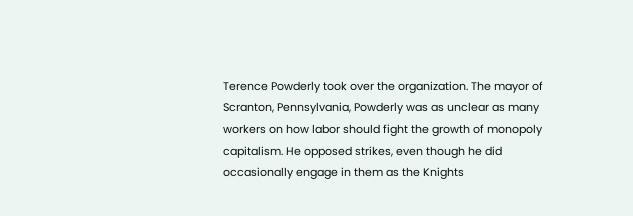Terence Powderly took over the organization. The mayor of Scranton, Pennsylvania, Powderly was as unclear as many workers on how labor should fight the growth of monopoly capitalism. He opposed strikes, even though he did occasionally engage in them as the Knights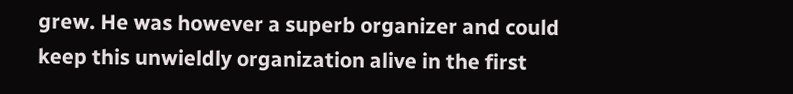grew. He was however a superb organizer and could keep this unwieldly organization alive in the first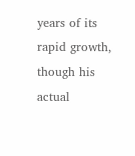years of its rapid growth, though his actual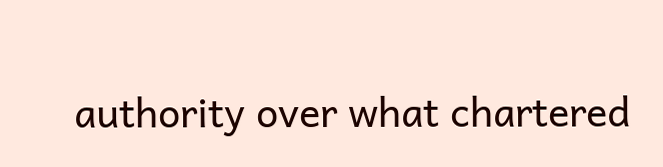authority over what chartered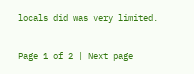locals did was very limited.

Page 1 of 2 | Next page